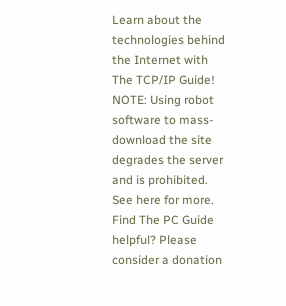Learn about the technologies behind the Internet with The TCP/IP Guide!
NOTE: Using robot software to mass-download the site degrades the server and is prohibited. See here for more.
Find The PC Guide helpful? Please consider a donation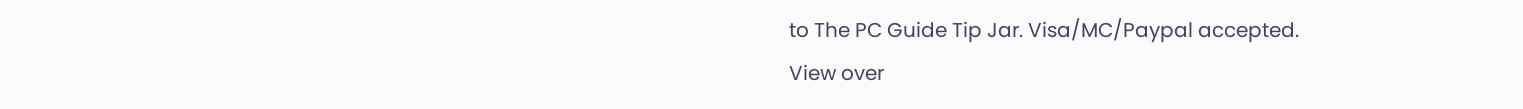to The PC Guide Tip Jar. Visa/MC/Paypal accepted.
View over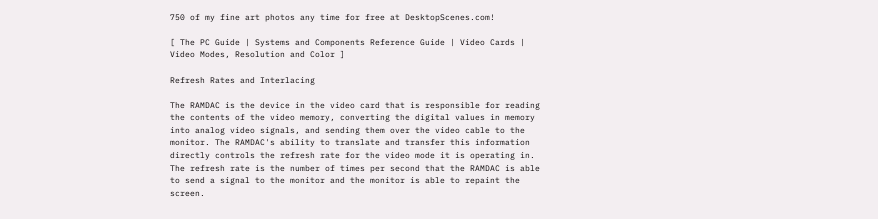750 of my fine art photos any time for free at DesktopScenes.com!

[ The PC Guide | Systems and Components Reference Guide | Video Cards | Video Modes, Resolution and Color ]

Refresh Rates and Interlacing

The RAMDAC is the device in the video card that is responsible for reading the contents of the video memory, converting the digital values in memory into analog video signals, and sending them over the video cable to the monitor. The RAMDAC's ability to translate and transfer this information directly controls the refresh rate for the video mode it is operating in. The refresh rate is the number of times per second that the RAMDAC is able to send a signal to the monitor and the monitor is able to repaint the screen.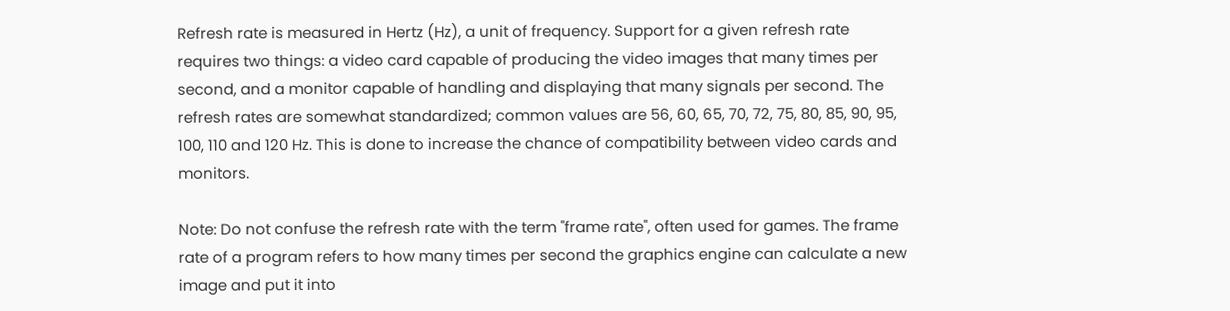Refresh rate is measured in Hertz (Hz), a unit of frequency. Support for a given refresh rate requires two things: a video card capable of producing the video images that many times per second, and a monitor capable of handling and displaying that many signals per second. The refresh rates are somewhat standardized; common values are 56, 60, 65, 70, 72, 75, 80, 85, 90, 95, 100, 110 and 120 Hz. This is done to increase the chance of compatibility between video cards and monitors.

Note: Do not confuse the refresh rate with the term "frame rate", often used for games. The frame rate of a program refers to how many times per second the graphics engine can calculate a new image and put it into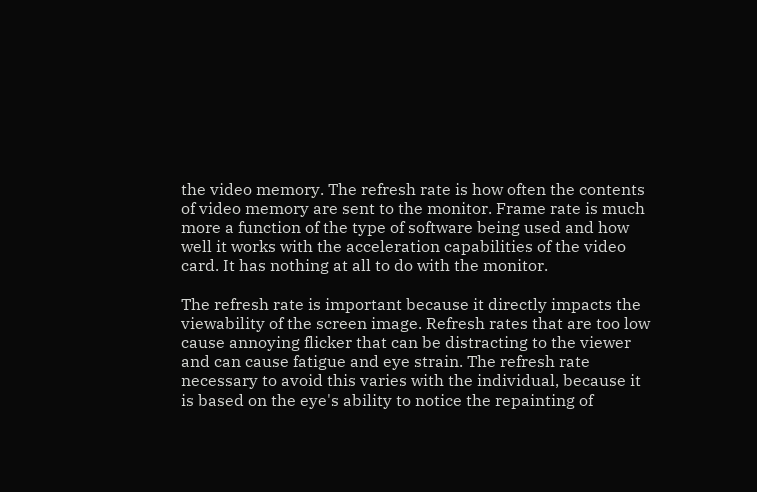the video memory. The refresh rate is how often the contents of video memory are sent to the monitor. Frame rate is much more a function of the type of software being used and how well it works with the acceleration capabilities of the video card. It has nothing at all to do with the monitor.

The refresh rate is important because it directly impacts the viewability of the screen image. Refresh rates that are too low cause annoying flicker that can be distracting to the viewer and can cause fatigue and eye strain. The refresh rate necessary to avoid this varies with the individual, because it is based on the eye's ability to notice the repainting of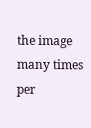the image many times per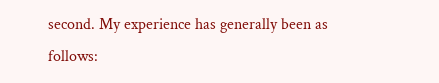second. My experience has generally been as follows: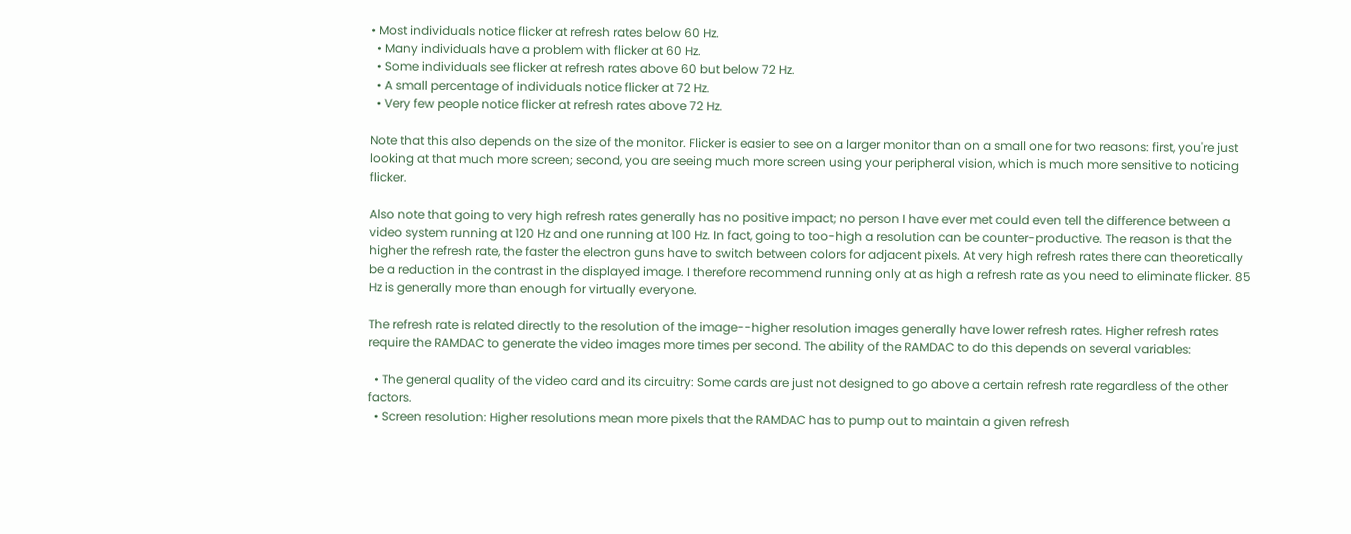• Most individuals notice flicker at refresh rates below 60 Hz.
  • Many individuals have a problem with flicker at 60 Hz.
  • Some individuals see flicker at refresh rates above 60 but below 72 Hz.
  • A small percentage of individuals notice flicker at 72 Hz.
  • Very few people notice flicker at refresh rates above 72 Hz.

Note that this also depends on the size of the monitor. Flicker is easier to see on a larger monitor than on a small one for two reasons: first, you're just looking at that much more screen; second, you are seeing much more screen using your peripheral vision, which is much more sensitive to noticing flicker.

Also note that going to very high refresh rates generally has no positive impact; no person I have ever met could even tell the difference between a video system running at 120 Hz and one running at 100 Hz. In fact, going to too-high a resolution can be counter-productive. The reason is that the higher the refresh rate, the faster the electron guns have to switch between colors for adjacent pixels. At very high refresh rates there can theoretically be a reduction in the contrast in the displayed image. I therefore recommend running only at as high a refresh rate as you need to eliminate flicker. 85 Hz is generally more than enough for virtually everyone.

The refresh rate is related directly to the resolution of the image--higher resolution images generally have lower refresh rates. Higher refresh rates require the RAMDAC to generate the video images more times per second. The ability of the RAMDAC to do this depends on several variables:

  • The general quality of the video card and its circuitry: Some cards are just not designed to go above a certain refresh rate regardless of the other factors.
  • Screen resolution: Higher resolutions mean more pixels that the RAMDAC has to pump out to maintain a given refresh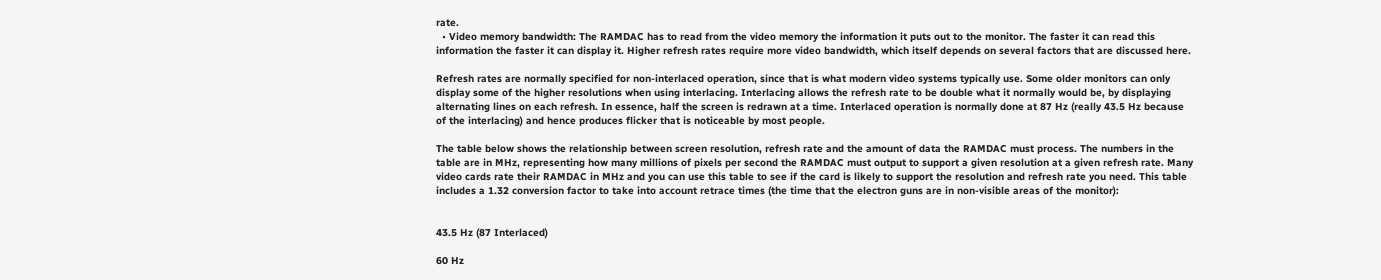rate.
  • Video memory bandwidth: The RAMDAC has to read from the video memory the information it puts out to the monitor. The faster it can read this information the faster it can display it. Higher refresh rates require more video bandwidth, which itself depends on several factors that are discussed here.

Refresh rates are normally specified for non-interlaced operation, since that is what modern video systems typically use. Some older monitors can only display some of the higher resolutions when using interlacing. Interlacing allows the refresh rate to be double what it normally would be, by displaying alternating lines on each refresh. In essence, half the screen is redrawn at a time. Interlaced operation is normally done at 87 Hz (really 43.5 Hz because of the interlacing) and hence produces flicker that is noticeable by most people.

The table below shows the relationship between screen resolution, refresh rate and the amount of data the RAMDAC must process. The numbers in the table are in MHz, representing how many millions of pixels per second the RAMDAC must output to support a given resolution at a given refresh rate. Many video cards rate their RAMDAC in MHz and you can use this table to see if the card is likely to support the resolution and refresh rate you need. This table includes a 1.32 conversion factor to take into account retrace times (the time that the electron guns are in non-visible areas of the monitor):


43.5 Hz (87 Interlaced)

60 Hz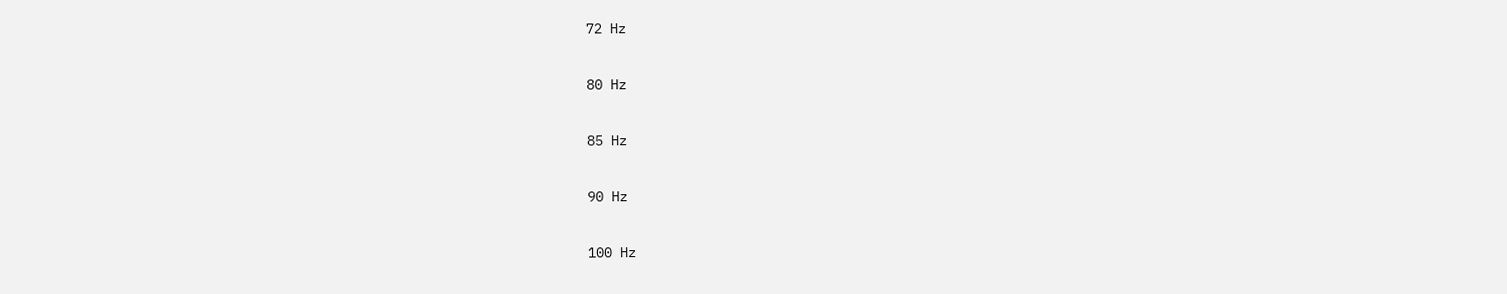72 Hz

80 Hz

85 Hz

90 Hz

100 Hz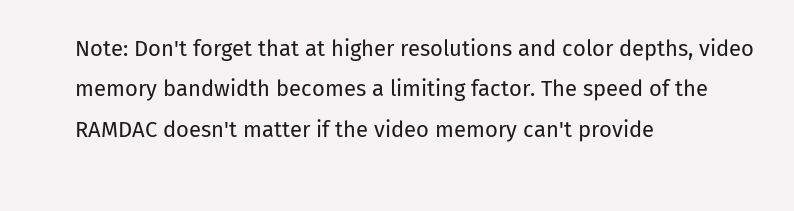Note: Don't forget that at higher resolutions and color depths, video memory bandwidth becomes a limiting factor. The speed of the RAMDAC doesn't matter if the video memory can't provide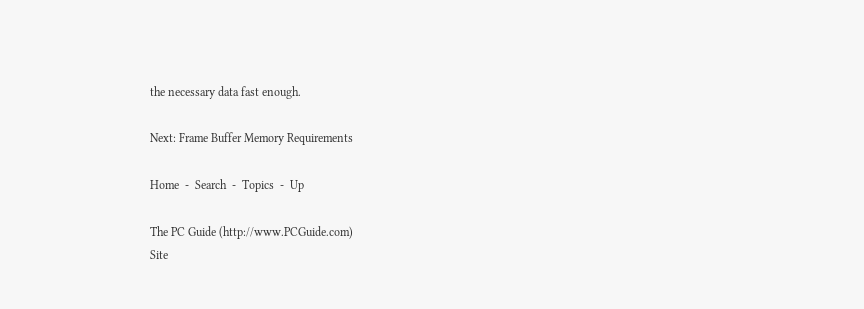the necessary data fast enough.

Next: Frame Buffer Memory Requirements

Home  -  Search  -  Topics  -  Up

The PC Guide (http://www.PCGuide.com)
Site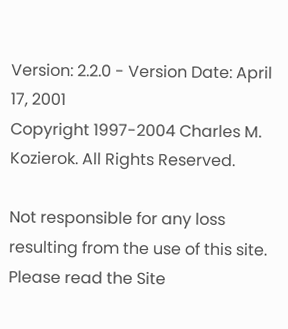Version: 2.2.0 - Version Date: April 17, 2001
Copyright 1997-2004 Charles M. Kozierok. All Rights Reserved.

Not responsible for any loss resulting from the use of this site.
Please read the Site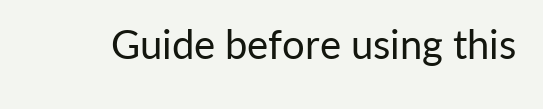Guide before using this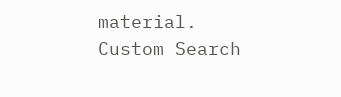material.
Custom Search